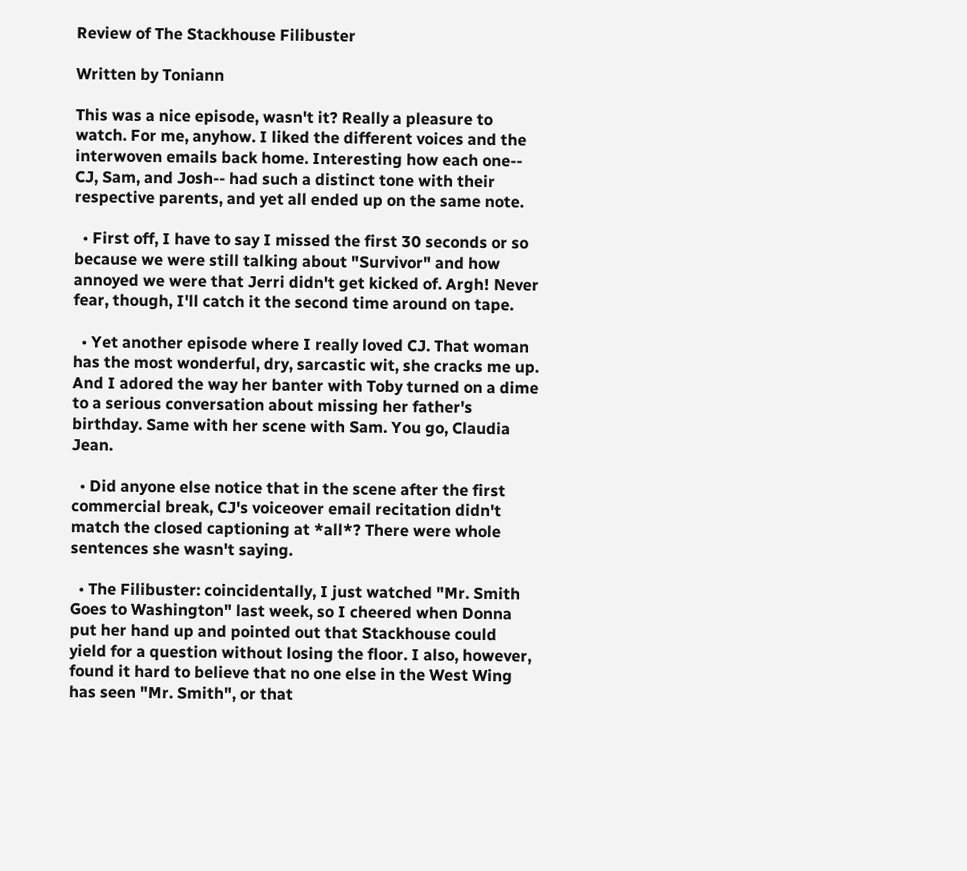Review of The Stackhouse Filibuster

Written by Toniann

This was a nice episode, wasn't it? Really a pleasure to watch. For me, anyhow. I liked the different voices and the interwoven emails back home. Interesting how each one-- CJ, Sam, and Josh-- had such a distinct tone with their respective parents, and yet all ended up on the same note.

  • First off, I have to say I missed the first 30 seconds or so because we were still talking about "Survivor" and how annoyed we were that Jerri didn't get kicked of. Argh! Never fear, though, I'll catch it the second time around on tape.

  • Yet another episode where I really loved CJ. That woman has the most wonderful, dry, sarcastic wit, she cracks me up. And I adored the way her banter with Toby turned on a dime to a serious conversation about missing her father's birthday. Same with her scene with Sam. You go, Claudia Jean.

  • Did anyone else notice that in the scene after the first commercial break, CJ's voiceover email recitation didn't match the closed captioning at *all*? There were whole sentences she wasn't saying.

  • The Filibuster: coincidentally, I just watched "Mr. Smith Goes to Washington" last week, so I cheered when Donna put her hand up and pointed out that Stackhouse could yield for a question without losing the floor. I also, however, found it hard to believe that no one else in the West Wing has seen "Mr. Smith", or that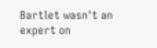Bartlet wasn't an expert on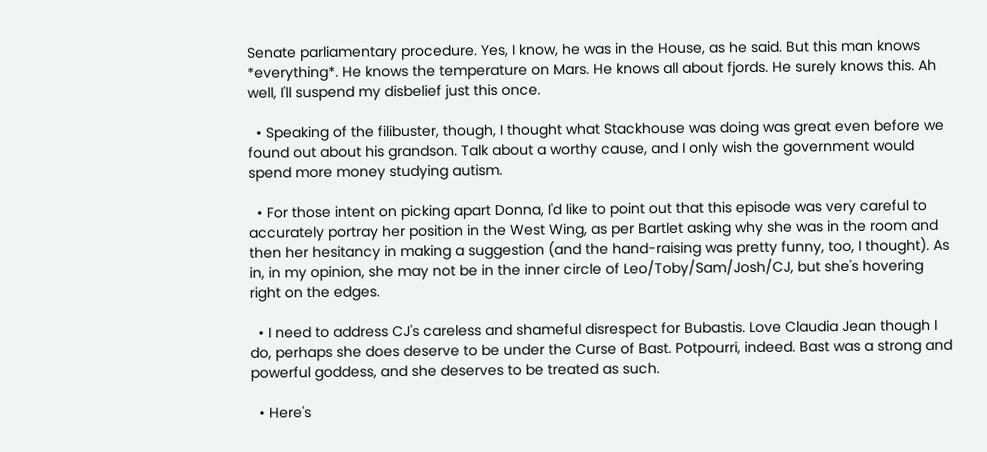Senate parliamentary procedure. Yes, I know, he was in the House, as he said. But this man knows *everything*. He knows the temperature on Mars. He knows all about fjords. He surely knows this. Ah well, I'll suspend my disbelief just this once.

  • Speaking of the filibuster, though, I thought what Stackhouse was doing was great even before we found out about his grandson. Talk about a worthy cause, and I only wish the government would spend more money studying autism.

  • For those intent on picking apart Donna, I'd like to point out that this episode was very careful to accurately portray her position in the West Wing, as per Bartlet asking why she was in the room and then her hesitancy in making a suggestion (and the hand-raising was pretty funny, too, I thought). As in, in my opinion, she may not be in the inner circle of Leo/Toby/Sam/Josh/CJ, but she's hovering right on the edges.

  • I need to address CJ's careless and shameful disrespect for Bubastis. Love Claudia Jean though I do, perhaps she does deserve to be under the Curse of Bast. Potpourri, indeed. Bast was a strong and powerful goddess, and she deserves to be treated as such.

  • Here's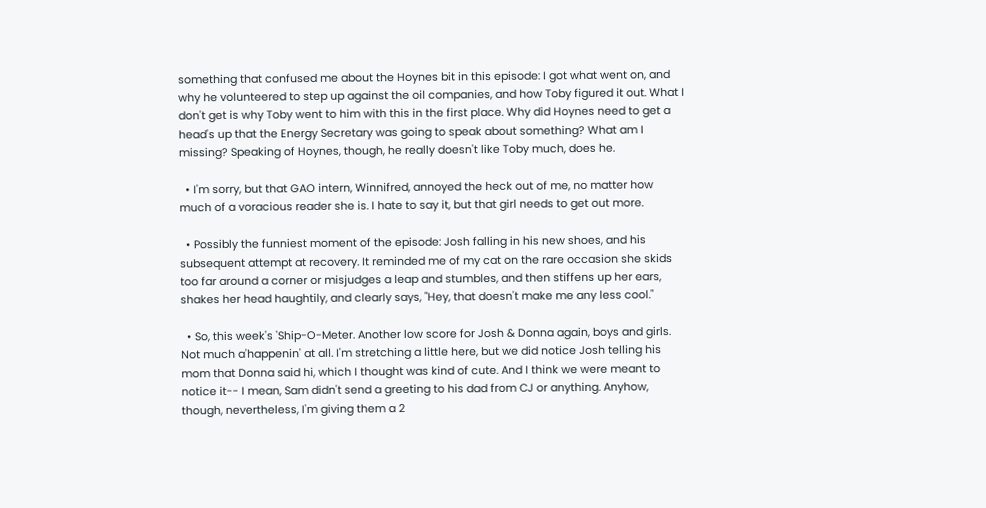something that confused me about the Hoynes bit in this episode: I got what went on, and why he volunteered to step up against the oil companies, and how Toby figured it out. What I don't get is why Toby went to him with this in the first place. Why did Hoynes need to get a head's up that the Energy Secretary was going to speak about something? What am I missing? Speaking of Hoynes, though, he really doesn't like Toby much, does he.

  • I'm sorry, but that GAO intern, Winnifred, annoyed the heck out of me, no matter how much of a voracious reader she is. I hate to say it, but that girl needs to get out more.

  • Possibly the funniest moment of the episode: Josh falling in his new shoes, and his subsequent attempt at recovery. It reminded me of my cat on the rare occasion she skids too far around a corner or misjudges a leap and stumbles, and then stiffens up her ears, shakes her head haughtily, and clearly says, "Hey, that doesn't make me any less cool."

  • So, this week's 'Ship-O-Meter. Another low score for Josh & Donna again, boys and girls. Not much a'happenin' at all. I'm stretching a little here, but we did notice Josh telling his mom that Donna said hi, which I thought was kind of cute. And I think we were meant to notice it-- I mean, Sam didn't send a greeting to his dad from CJ or anything. Anyhow, though, nevertheless, I'm giving them a 2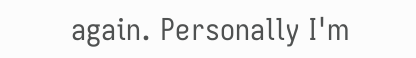again. Personally I'm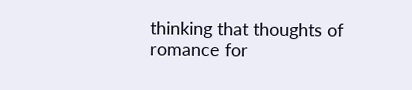thinking that thoughts of romance for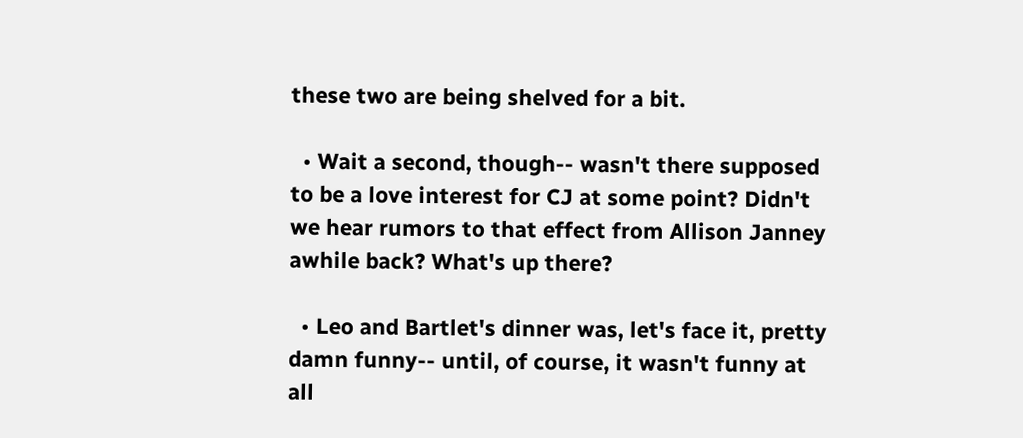these two are being shelved for a bit.

  • Wait a second, though-- wasn't there supposed to be a love interest for CJ at some point? Didn't we hear rumors to that effect from Allison Janney awhile back? What's up there?

  • Leo and Bartlet's dinner was, let's face it, pretty damn funny-- until, of course, it wasn't funny at all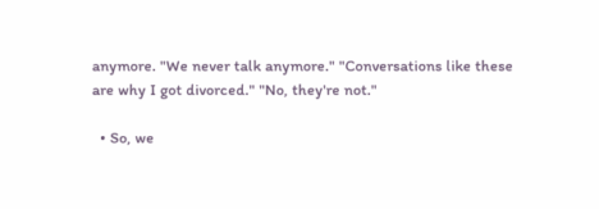anymore. "We never talk anymore." "Conversations like these are why I got divorced." "No, they're not."

  • So, we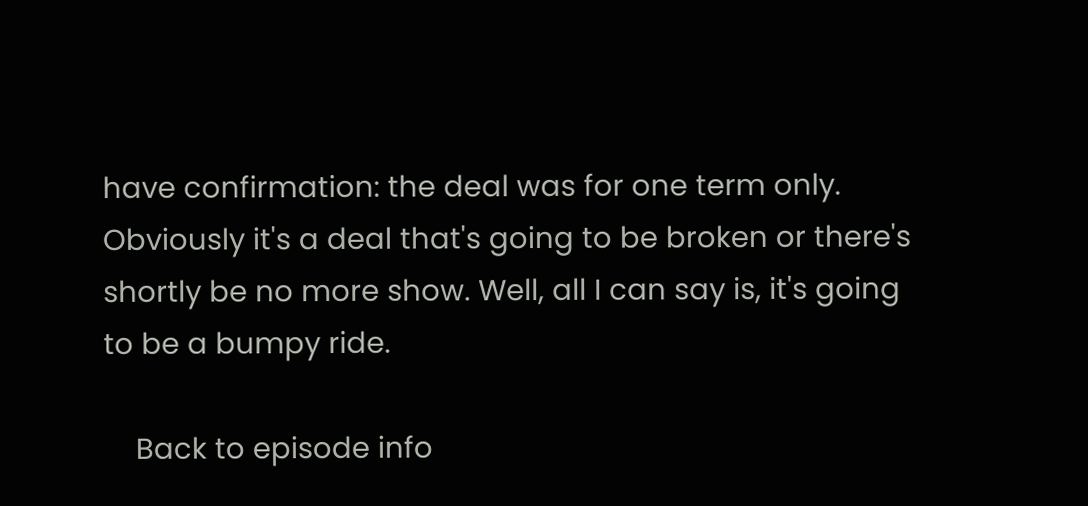have confirmation: the deal was for one term only. Obviously it's a deal that's going to be broken or there's shortly be no more show. Well, all I can say is, it's going to be a bumpy ride.

    Back to episode info